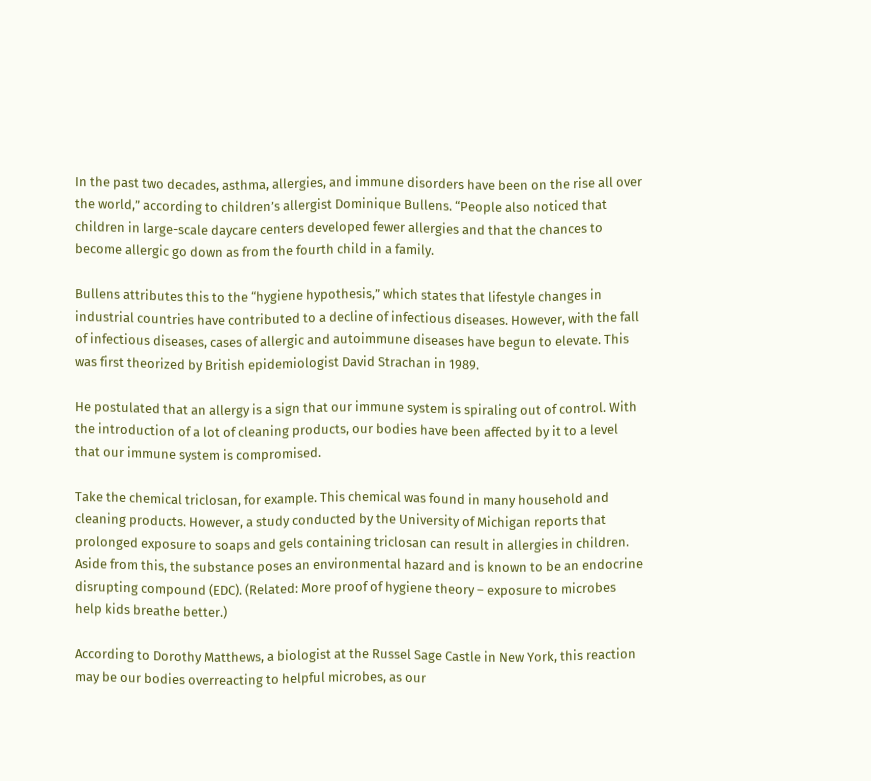In the past two decades, asthma, allergies, and immune disorders have been on the rise all over the world,” according to children’s allergist Dominique Bullens. “People also noticed that children in large-scale daycare centers developed fewer allergies and that the chances to become allergic go down as from the fourth child in a family.

Bullens attributes this to the “hygiene hypothesis,” which states that lifestyle changes in industrial countries have contributed to a decline of infectious diseases. However, with the fall of infectious diseases, cases of allergic and autoimmune diseases have begun to elevate. This was first theorized by British epidemiologist David Strachan in 1989.

He postulated that an allergy is a sign that our immune system is spiraling out of control. With the introduction of a lot of cleaning products, our bodies have been affected by it to a level that our immune system is compromised.

Take the chemical triclosan, for example. This chemical was found in many household and cleaning products. However, a study conducted by the University of Michigan reports that prolonged exposure to soaps and gels containing triclosan can result in allergies in children. Aside from this, the substance poses an environmental hazard and is known to be an endocrine disrupting compound (EDC). (Related: More proof of hygiene theory – exposure to microbes help kids breathe better.)

According to Dorothy Matthews, a biologist at the Russel Sage Castle in New York, this reaction may be our bodies overreacting to helpful microbes, as our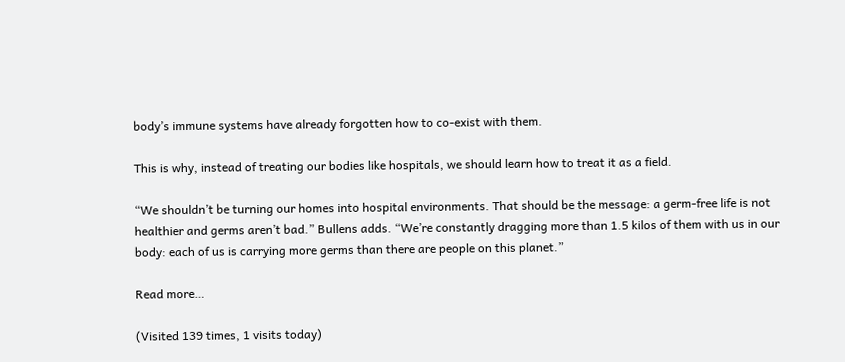body’s immune systems have already forgotten how to co-exist with them.

This is why, instead of treating our bodies like hospitals, we should learn how to treat it as a field.

“We shouldn’t be turning our homes into hospital environments. That should be the message: a germ-free life is not healthier and germs aren’t bad.” Bullens adds. “We’re constantly dragging more than 1.5 kilos of them with us in our body: each of us is carrying more germs than there are people on this planet.”

Read more…

(Visited 139 times, 1 visits today)